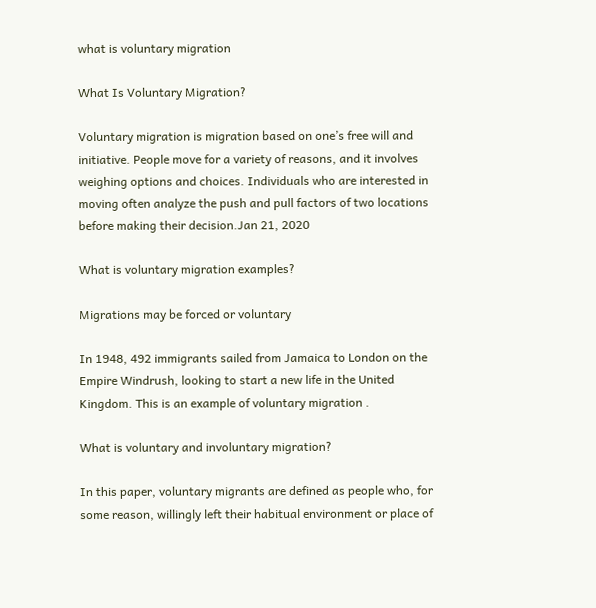what is voluntary migration

What Is Voluntary Migration?

Voluntary migration is migration based on one’s free will and initiative. People move for a variety of reasons, and it involves weighing options and choices. Individuals who are interested in moving often analyze the push and pull factors of two locations before making their decision.Jan 21, 2020

What is voluntary migration examples?

Migrations may be forced or voluntary

In 1948, 492 immigrants sailed from Jamaica to London on the Empire Windrush, looking to start a new life in the United Kingdom. This is an example of voluntary migration .

What is voluntary and involuntary migration?

In this paper, voluntary migrants are defined as people who, for some reason, willingly left their habitual environment or place of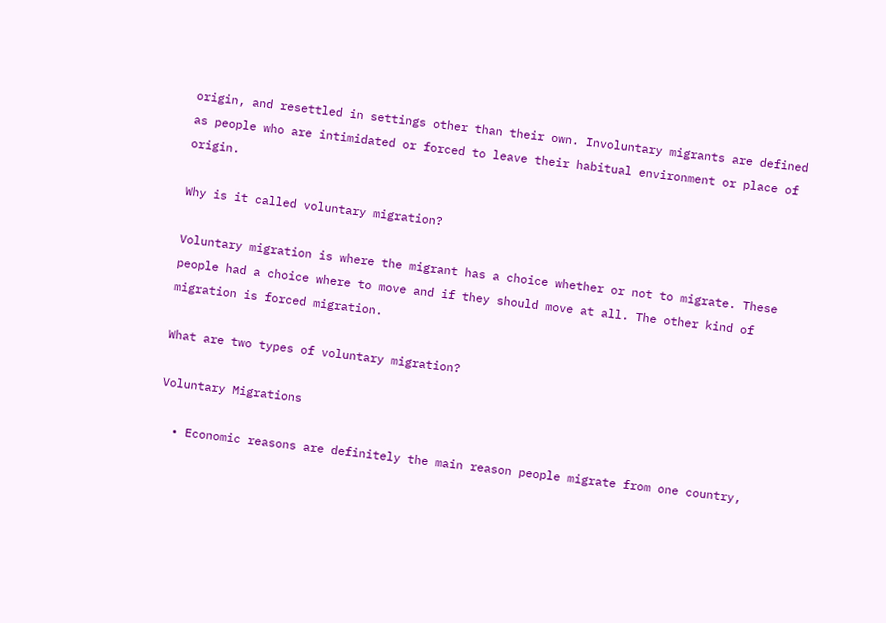origin, and resettled in settings other than their own. Involuntary migrants are defined as people who are intimidated or forced to leave their habitual environment or place of origin.

Why is it called voluntary migration?

Voluntary migration is where the migrant has a choice whether or not to migrate. These people had a choice where to move and if they should move at all. The other kind of migration is forced migration.

What are two types of voluntary migration?

Voluntary Migrations

  • Economic reasons are definitely the main reason people migrate from one country,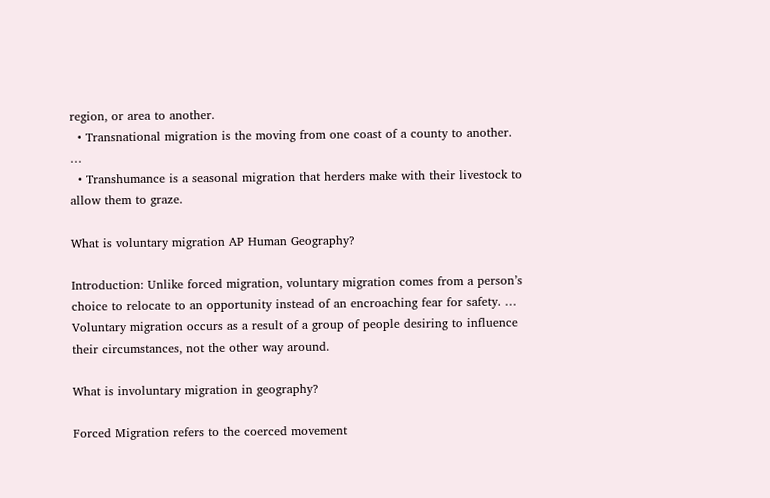region, or area to another.
  • Transnational migration is the moving from one coast of a county to another. …
  • Transhumance is a seasonal migration that herders make with their livestock to allow them to graze.

What is voluntary migration AP Human Geography?

Introduction: Unlike forced migration, voluntary migration comes from a person’s choice to relocate to an opportunity instead of an encroaching fear for safety. … Voluntary migration occurs as a result of a group of people desiring to influence their circumstances, not the other way around.

What is involuntary migration in geography?

Forced Migration refers to the coerced movement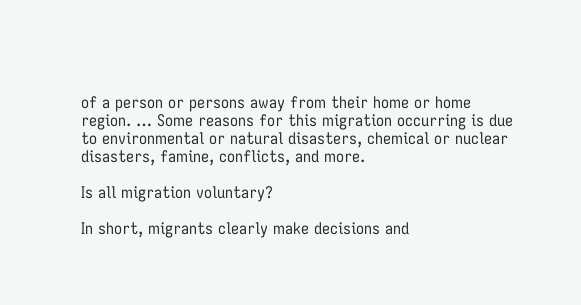of a person or persons away from their home or home region. … Some reasons for this migration occurring is due to environmental or natural disasters, chemical or nuclear disasters, famine, conflicts, and more.

Is all migration voluntary?

In short, migrants clearly make decisions and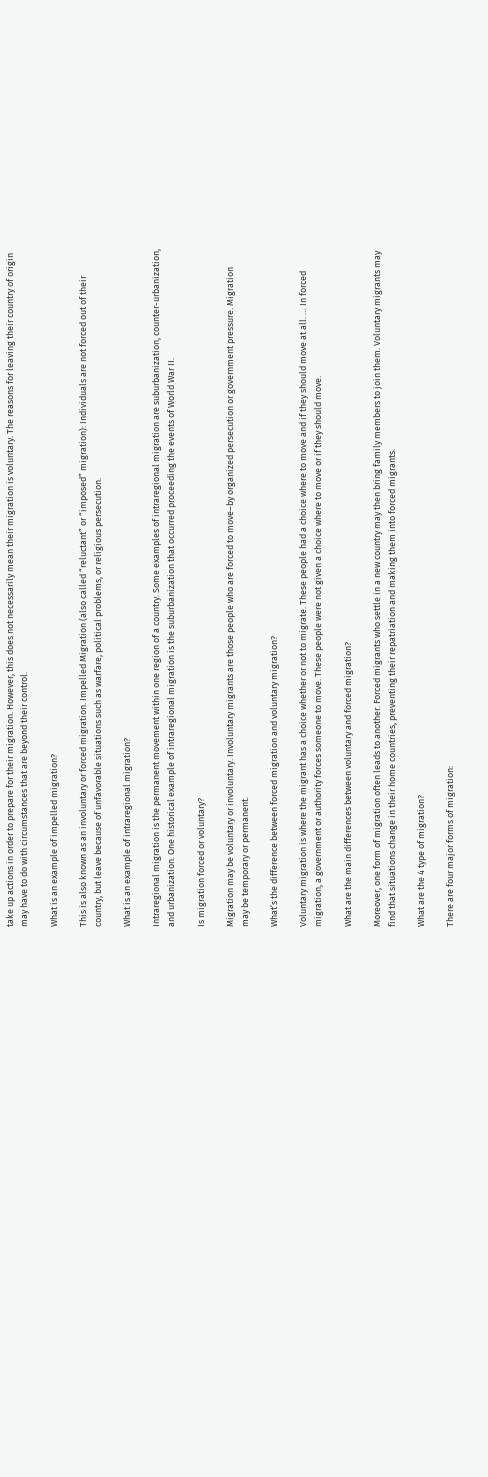take up actions in order to prepare for their migration. However, this does not necessarily mean their migration is voluntary. The reasons for leaving their country of origin may have to do with circumstances that are beyond their control.

What is an example of impelled migration?

This is also known as an involuntary or forced migration. Impelled Migration (also called “reluctant” or “imposed” migration): Individuals are not forced out of their country, but leave because of unfavorable situations such as warfare, political problems, or religious persecution.

What is an example of intraregional migration?

Intraregional migration is the permanent movement within one region of a country. Some examples of intraregional migration are suburbanization, counter-urbanization, and urbanization. One historical example of intraregional migration is the suburbanization that occurred proceeding the events of World War II.

Is migration forced or voluntary?

Migration may be voluntary or involuntary. Involuntary migrants are those people who are forced to move–by organized persecution or government pressure. Migration may be temporary or permanent.

What’s the difference between forced migration and voluntary migration?

Voluntary migration is where the migrant has a choice whether or not to migrate. These people had a choice where to move and if they should move at all. … In forced migration, a government or authority forces someone to move. These people were not given a choice where to move or if they should move.

What are the main differences between voluntary and forced migration?

Moreover, one form of migration often leads to another. Forced migrants who settle in a new country may then bring family members to join them. Voluntary migrants may find that situations change in their home countries, preventing their repatriation and making them into forced migrants.

What are the 4 type of migration?

There are four major forms of migration: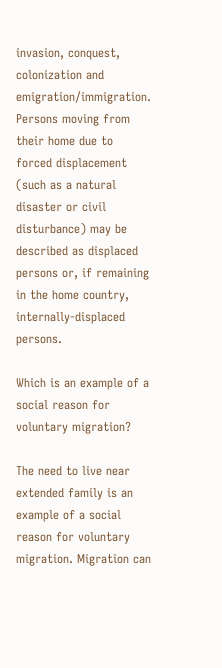invasion, conquest, colonization and emigration/immigration. Persons moving from their home due to forced displacement (such as a natural disaster or civil disturbance) may be described as displaced persons or, if remaining in the home country, internally-displaced persons.

Which is an example of a social reason for voluntary migration?

The need to live near extended family is an example of a social reason for voluntary migration. Migration can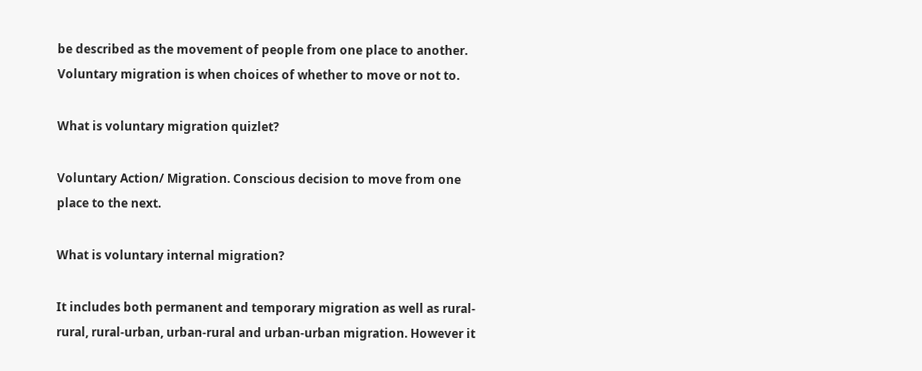be described as the movement of people from one place to another. Voluntary migration is when choices of whether to move or not to.

What is voluntary migration quizlet?

Voluntary Action/ Migration. Conscious decision to move from one place to the next.

What is voluntary internal migration?

It includes both permanent and temporary migration as well as rural-rural, rural-urban, urban-rural and urban-urban migration. However it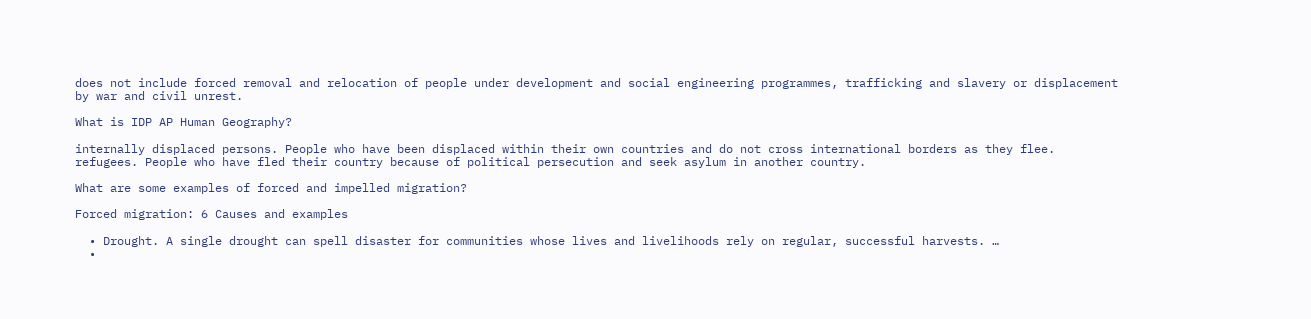does not include forced removal and relocation of people under development and social engineering programmes, trafficking and slavery or displacement by war and civil unrest.

What is IDP AP Human Geography?

internally displaced persons. People who have been displaced within their own countries and do not cross international borders as they flee. refugees. People who have fled their country because of political persecution and seek asylum in another country.

What are some examples of forced and impelled migration?

Forced migration: 6 Causes and examples

  • Drought. A single drought can spell disaster for communities whose lives and livelihoods rely on regular, successful harvests. …
  •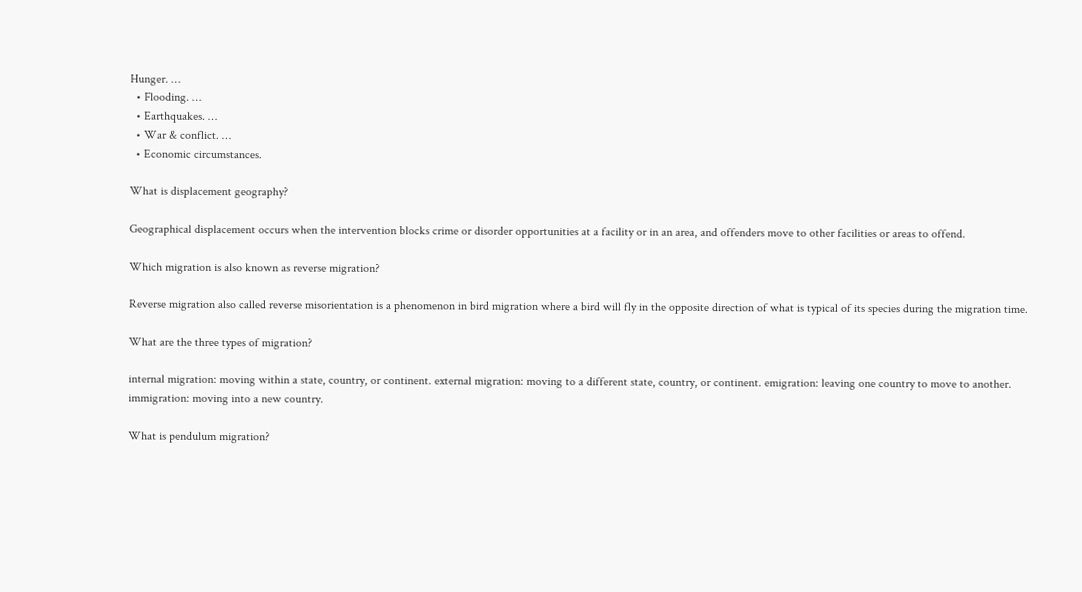Hunger. …
  • Flooding. …
  • Earthquakes. …
  • War & conflict. …
  • Economic circumstances.

What is displacement geography?

Geographical displacement occurs when the intervention blocks crime or disorder opportunities at a facility or in an area, and offenders move to other facilities or areas to offend.

Which migration is also known as reverse migration?

Reverse migration also called reverse misorientation is a phenomenon in bird migration where a bird will fly in the opposite direction of what is typical of its species during the migration time.

What are the three types of migration?

internal migration: moving within a state, country, or continent. external migration: moving to a different state, country, or continent. emigration: leaving one country to move to another. immigration: moving into a new country.

What is pendulum migration?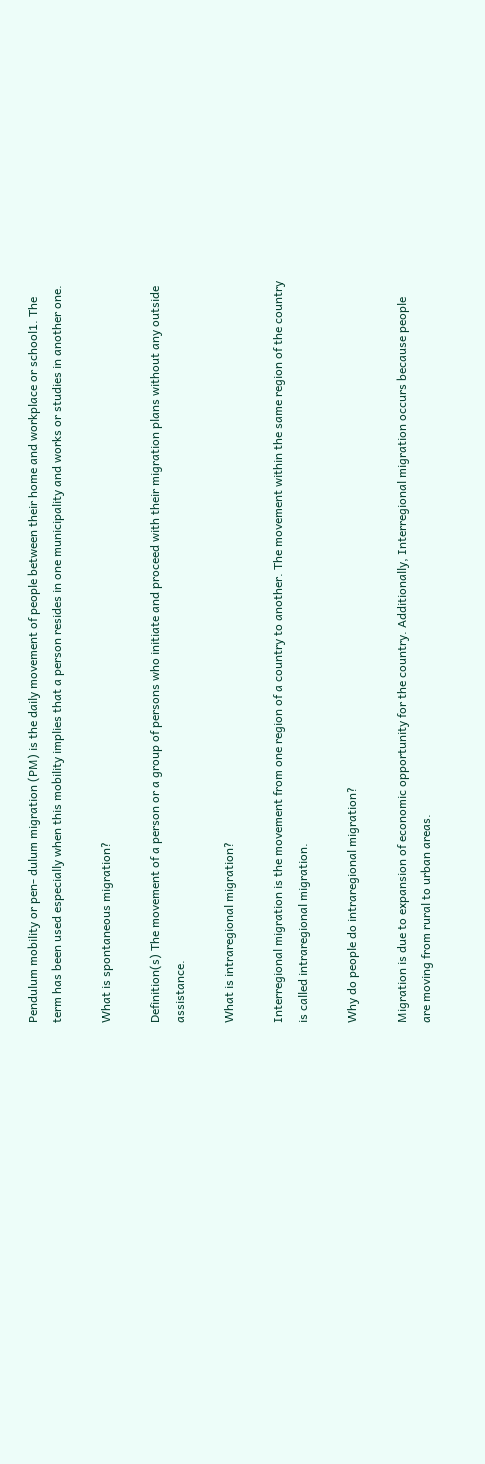Pendulum mobility or pen- dulum migration (PM) is the daily movement of people between their home and workplace or school1. The term has been used especially when this mobility implies that a person resides in one municipality and works or studies in another one.

What is spontaneous migration?

Definition(s) The movement of a person or a group of persons who initiate and proceed with their migration plans without any outside assistance.

What is intraregional migration?

Interregional migration is the movement from one region of a country to another. The movement within the same region of the country is called intraregional migration.

Why do people do intraregional migration?

Migration is due to expansion of economic opportunity for the country. Additionally, Interregional migration occurs because people are moving from rural to urban areas.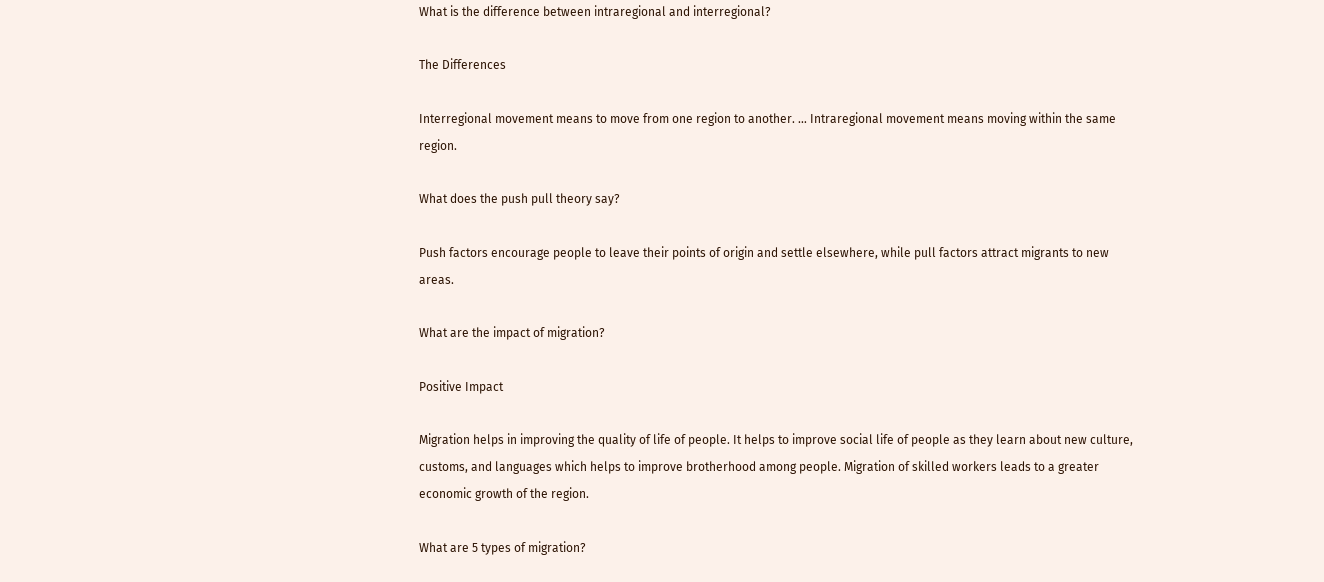What is the difference between intraregional and interregional?

The Differences

Interregional movement means to move from one region to another. … Intraregional movement means moving within the same region.

What does the push pull theory say?

Push factors encourage people to leave their points of origin and settle elsewhere, while pull factors attract migrants to new areas.

What are the impact of migration?

Positive Impact

Migration helps in improving the quality of life of people. It helps to improve social life of people as they learn about new culture, customs, and languages which helps to improve brotherhood among people. Migration of skilled workers leads to a greater economic growth of the region.

What are 5 types of migration?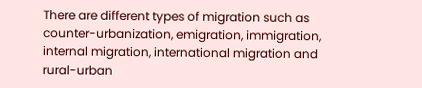There are different types of migration such as counter-urbanization, emigration, immigration, internal migration, international migration and rural-urban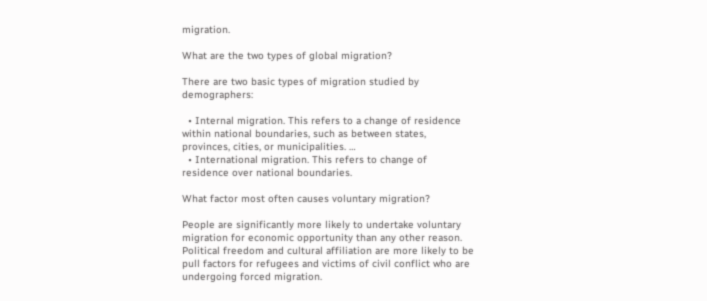migration.

What are the two types of global migration?

There are two basic types of migration studied by demographers:

  • Internal migration. This refers to a change of residence within national boundaries, such as between states, provinces, cities, or municipalities. …
  • International migration. This refers to change of residence over national boundaries.

What factor most often causes voluntary migration?

People are significantly more likely to undertake voluntary migration for economic opportunity than any other reason. Political freedom and cultural affiliation are more likely to be pull factors for refugees and victims of civil conflict who are undergoing forced migration.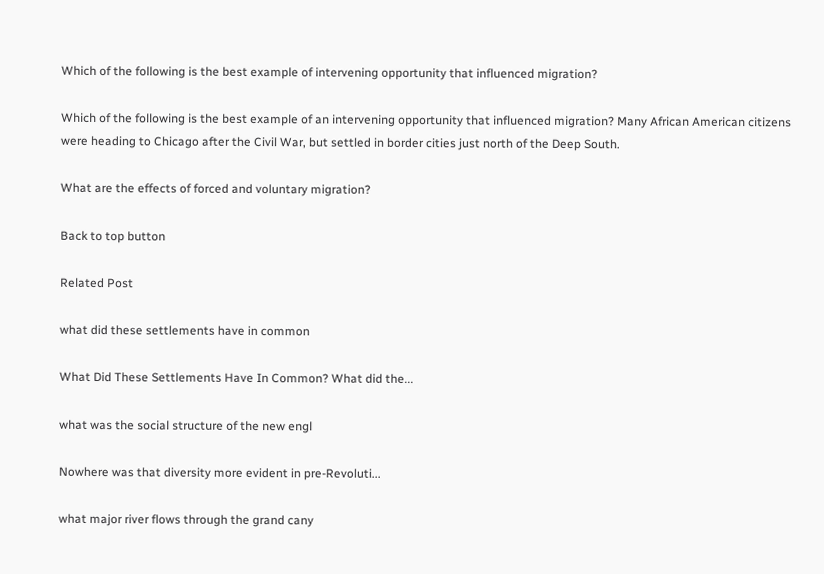Which of the following is the best example of intervening opportunity that influenced migration?

Which of the following is the best example of an intervening opportunity that influenced migration? Many African American citizens were heading to Chicago after the Civil War, but settled in border cities just north of the Deep South.

What are the effects of forced and voluntary migration?

Back to top button

Related Post

what did these settlements have in common

What Did These Settlements Have In Common? What did the...

what was the social structure of the new engl

Nowhere was that diversity more evident in pre-Revoluti...

what major river flows through the grand cany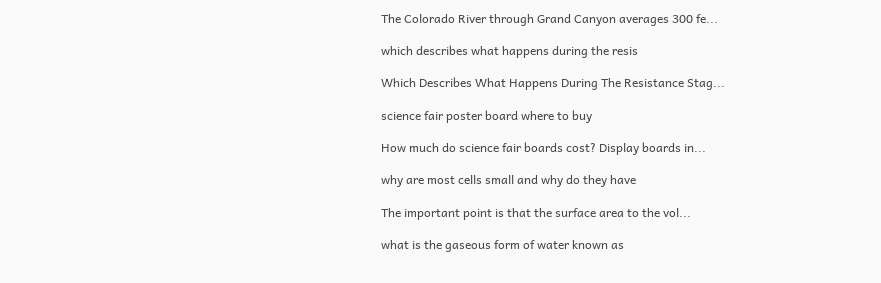The Colorado River through Grand Canyon averages 300 fe...

which describes what happens during the resis

Which Describes What Happens During The Resistance Stag...

science fair poster board where to buy

How much do science fair boards cost? Display boards in...

why are most cells small and why do they have

The important point is that the surface area to the vol...

what is the gaseous form of water known as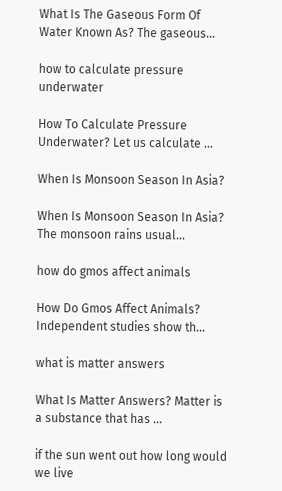What Is The Gaseous Form Of Water Known As? The gaseous...

how to calculate pressure underwater

How To Calculate Pressure Underwater? Let us calculate ...

When Is Monsoon Season In Asia?

When Is Monsoon Season In Asia? The monsoon rains usual...

how do gmos affect animals

How Do Gmos Affect Animals? Independent studies show th...

what is matter answers

What Is Matter Answers? Matter is a substance that has ...

if the sun went out how long would we live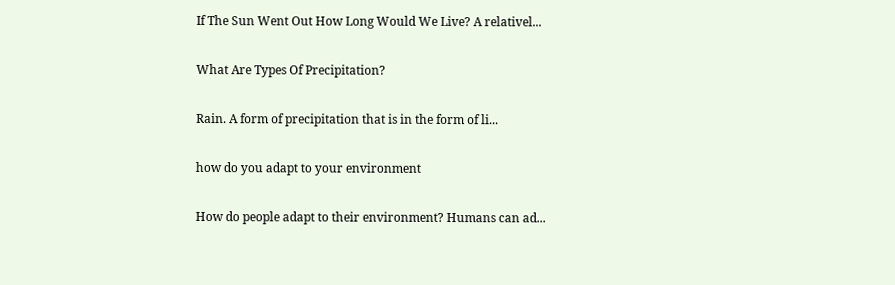If The Sun Went Out How Long Would We Live? A relativel...

What Are Types Of Precipitation?

Rain. A form of precipitation that is in the form of li...

how do you adapt to your environment

How do people adapt to their environment? Humans can ad...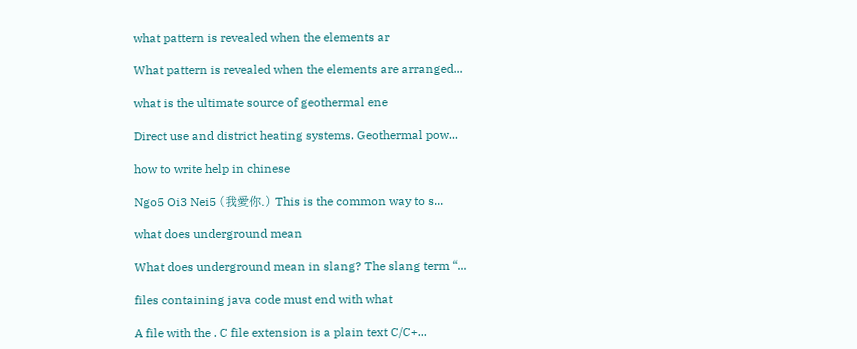what pattern is revealed when the elements ar

What pattern is revealed when the elements are arranged...

what is the ultimate source of geothermal ene

Direct use and district heating systems. Geothermal pow...

how to write help in chinese

Ngo5 Oi3 Nei5 (我愛你.) This is the common way to s...

what does underground mean

What does underground mean in slang? The slang term “...

files containing java code must end with what

A file with the . C file extension is a plain text C/C+...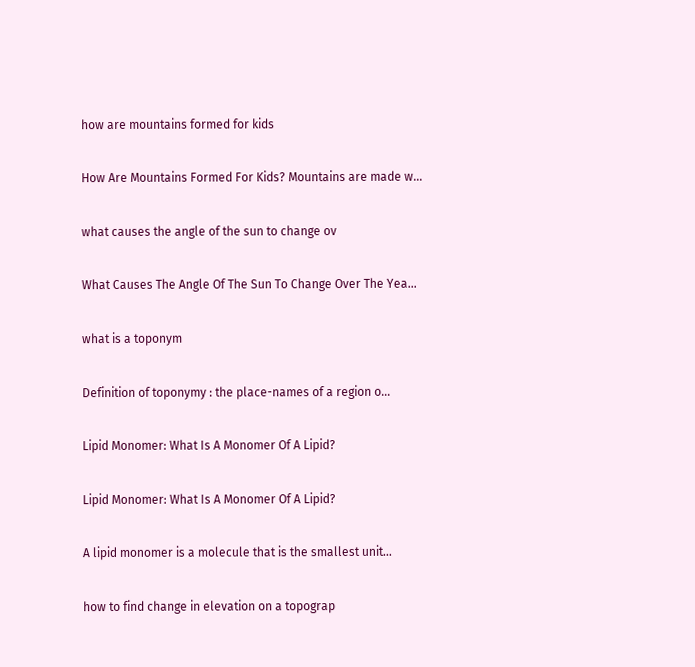how are mountains formed for kids

How Are Mountains Formed For Kids? Mountains are made w...

what causes the angle of the sun to change ov

What Causes The Angle Of The Sun To Change Over The Yea...

what is a toponym

Definition of toponymy : the place-names of a region o...

Lipid Monomer: What Is A Monomer Of A Lipid?

Lipid Monomer: What Is A Monomer Of A Lipid?

A lipid monomer is a molecule that is the smallest unit...

how to find change in elevation on a topograp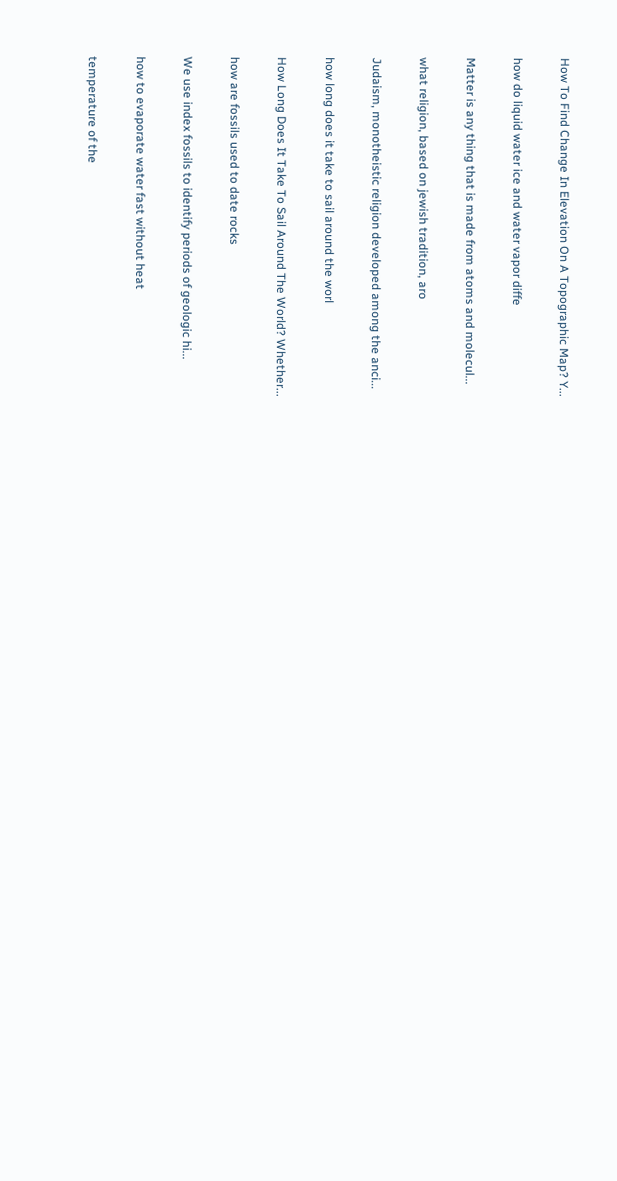How To Find Change In Elevation On A Topographic Map? Y...

how do liquid water ice and water vapor diffe

Matter is any thing that is made from atoms and molecul...

what religion, based on jewish tradition, aro

Judaism, monotheistic religion developed among the anci...

how long does it take to sail around the worl

How Long Does It Take To Sail Around The World? Whether...

how are fossils used to date rocks

We use index fossils to identify periods of geologic hi...

how to evaporate water fast without heat

temperature of the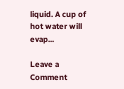liquid. A cup of hot water will evap...

Leave a Comment